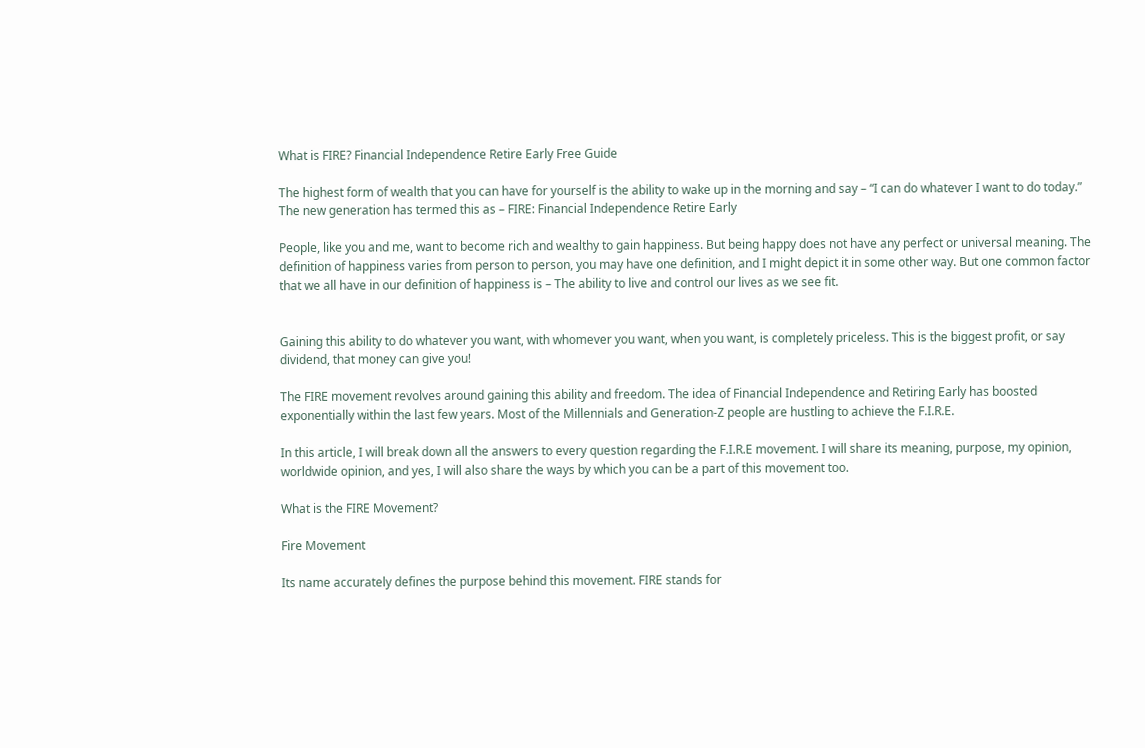What is FIRE? Financial Independence Retire Early Free Guide

The highest form of wealth that you can have for yourself is the ability to wake up in the morning and say – “I can do whatever I want to do today.” The new generation has termed this as – FIRE: Financial Independence Retire Early

People, like you and me, want to become rich and wealthy to gain happiness. But being happy does not have any perfect or universal meaning. The definition of happiness varies from person to person, you may have one definition, and I might depict it in some other way. But one common factor that we all have in our definition of happiness is – The ability to live and control our lives as we see fit.


Gaining this ability to do whatever you want, with whomever you want, when you want, is completely priceless. This is the biggest profit, or say dividend, that money can give you!

The FIRE movement revolves around gaining this ability and freedom. The idea of Financial Independence and Retiring Early has boosted exponentially within the last few years. Most of the Millennials and Generation-Z people are hustling to achieve the F.I.R.E.

In this article, I will break down all the answers to every question regarding the F.I.R.E movement. I will share its meaning, purpose, my opinion, worldwide opinion, and yes, I will also share the ways by which you can be a part of this movement too.

What is the FIRE Movement?

Fire Movement

Its name accurately defines the purpose behind this movement. FIRE stands for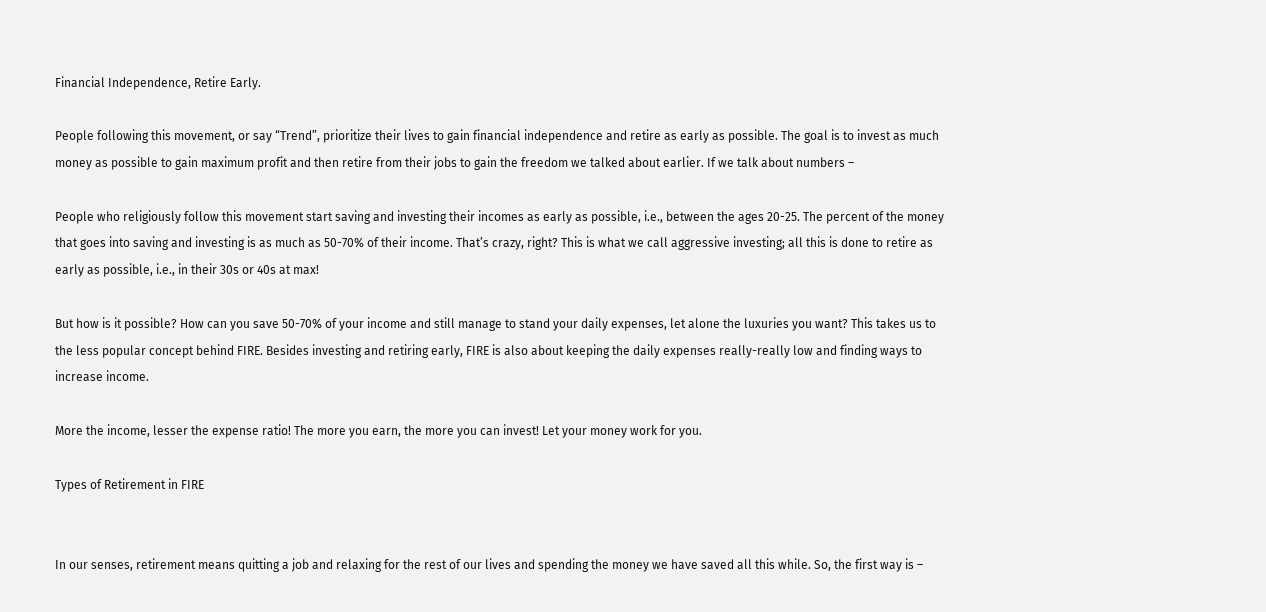Financial Independence, Retire Early.

People following this movement, or say “Trend”, prioritize their lives to gain financial independence and retire as early as possible. The goal is to invest as much money as possible to gain maximum profit and then retire from their jobs to gain the freedom we talked about earlier. If we talk about numbers –

People who religiously follow this movement start saving and investing their incomes as early as possible, i.e., between the ages 20-25. The percent of the money that goes into saving and investing is as much as 50-70% of their income. That’s crazy, right? This is what we call aggressive investing; all this is done to retire as early as possible, i.e., in their 30s or 40s at max!

But how is it possible? How can you save 50-70% of your income and still manage to stand your daily expenses, let alone the luxuries you want? This takes us to the less popular concept behind FIRE. Besides investing and retiring early, FIRE is also about keeping the daily expenses really-really low and finding ways to increase income.

More the income, lesser the expense ratio! The more you earn, the more you can invest! Let your money work for you.

Types of Retirement in FIRE


In our senses, retirement means quitting a job and relaxing for the rest of our lives and spending the money we have saved all this while. So, the first way is –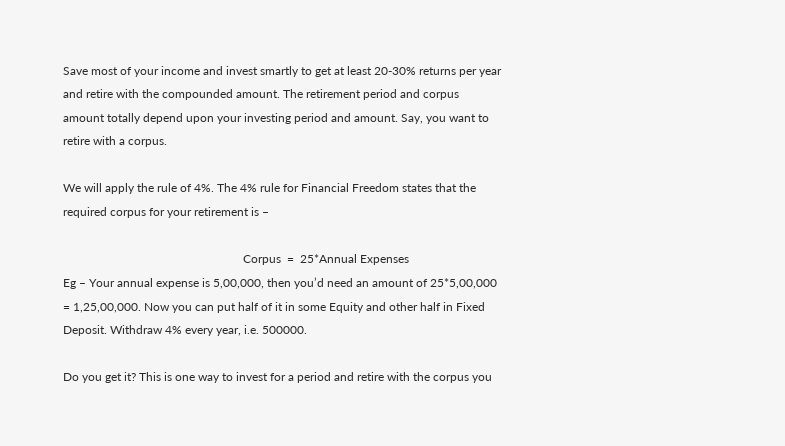Save most of your income and invest smartly to get at least 20-30% returns per year and retire with the compounded amount. The retirement period and corpus amount totally depend upon your investing period and amount. Say, you want to retire with a corpus.

We will apply the rule of 4%. The 4% rule for Financial Freedom states that the required corpus for your retirement is –

                                                            Corpus  =  25*Annual Expenses
Eg – Your annual expense is 5,00,000, then you’d need an amount of 25*5,00,000 = 1,25,00,000. Now you can put half of it in some Equity and other half in Fixed Deposit. Withdraw 4% every year, i.e. 500000.

Do you get it? This is one way to invest for a period and retire with the corpus you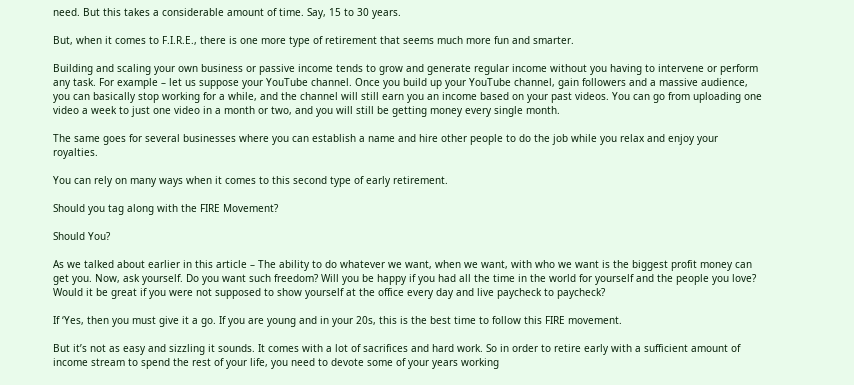need. But this takes a considerable amount of time. Say, 15 to 30 years.

But, when it comes to F.I.R.E., there is one more type of retirement that seems much more fun and smarter.

Building and scaling your own business or passive income tends to grow and generate regular income without you having to intervene or perform any task. For example – let us suppose your YouTube channel. Once you build up your YouTube channel, gain followers and a massive audience, you can basically stop working for a while, and the channel will still earn you an income based on your past videos. You can go from uploading one video a week to just one video in a month or two, and you will still be getting money every single month.

The same goes for several businesses where you can establish a name and hire other people to do the job while you relax and enjoy your royalties.

You can rely on many ways when it comes to this second type of early retirement.

Should you tag along with the FIRE Movement?

Should You?

As we talked about earlier in this article – The ability to do whatever we want, when we want, with who we want is the biggest profit money can get you. Now, ask yourself. Do you want such freedom? Will you be happy if you had all the time in the world for yourself and the people you love? Would it be great if you were not supposed to show yourself at the office every day and live paycheck to paycheck?

If ‘Yes, then you must give it a go. If you are young and in your 20s, this is the best time to follow this FIRE movement.

But it’s not as easy and sizzling it sounds. It comes with a lot of sacrifices and hard work. So in order to retire early with a sufficient amount of income stream to spend the rest of your life, you need to devote some of your years working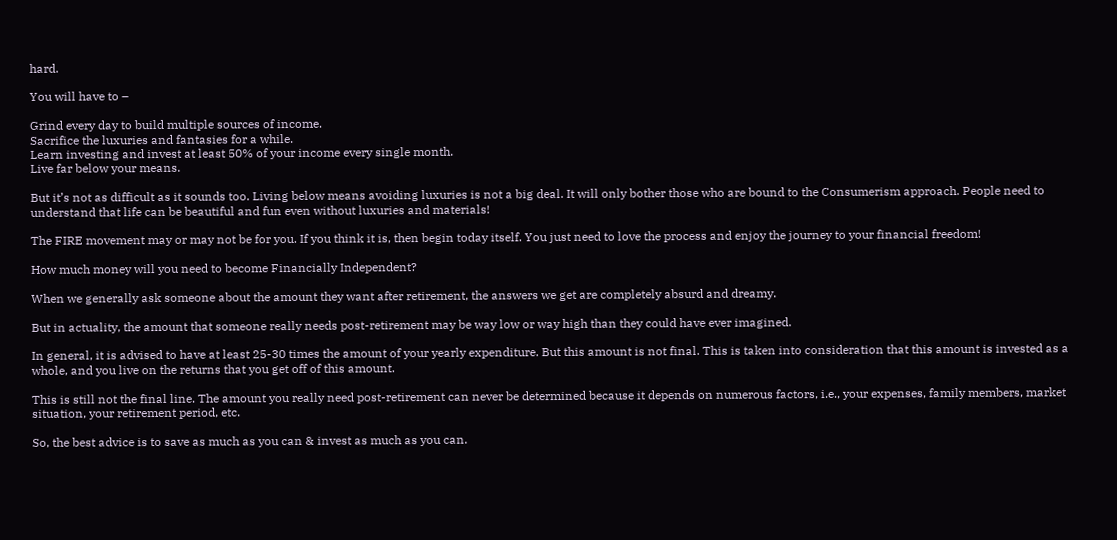hard.

You will have to –

Grind every day to build multiple sources of income.
Sacrifice the luxuries and fantasies for a while.
Learn investing and invest at least 50% of your income every single month.
Live far below your means.

But it’s not as difficult as it sounds too. Living below means avoiding luxuries is not a big deal. It will only bother those who are bound to the Consumerism approach. People need to understand that life can be beautiful and fun even without luxuries and materials!

The FIRE movement may or may not be for you. If you think it is, then begin today itself. You just need to love the process and enjoy the journey to your financial freedom!

How much money will you need to become Financially Independent?

When we generally ask someone about the amount they want after retirement, the answers we get are completely absurd and dreamy.

But in actuality, the amount that someone really needs post-retirement may be way low or way high than they could have ever imagined.

In general, it is advised to have at least 25-30 times the amount of your yearly expenditure. But this amount is not final. This is taken into consideration that this amount is invested as a whole, and you live on the returns that you get off of this amount.

This is still not the final line. The amount you really need post-retirement can never be determined because it depends on numerous factors, i.e., your expenses, family members, market situation, your retirement period, etc.

So, the best advice is to save as much as you can & invest as much as you can.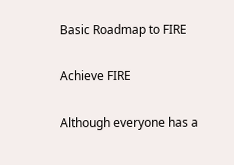Basic Roadmap to FIRE

Achieve FIRE

Although everyone has a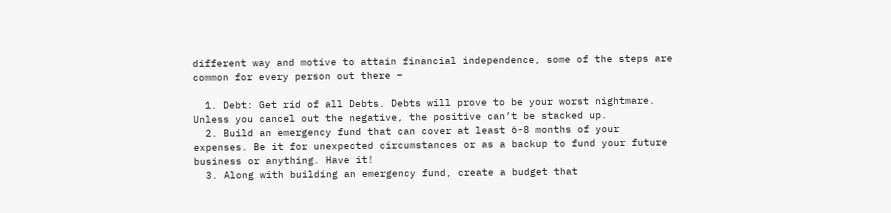different way and motive to attain financial independence, some of the steps are common for every person out there –

  1. Debt: Get rid of all Debts. Debts will prove to be your worst nightmare. Unless you cancel out the negative, the positive can’t be stacked up.
  2. Build an emergency fund that can cover at least 6-8 months of your expenses. Be it for unexpected circumstances or as a backup to fund your future business or anything. Have it!
  3. Along with building an emergency fund, create a budget that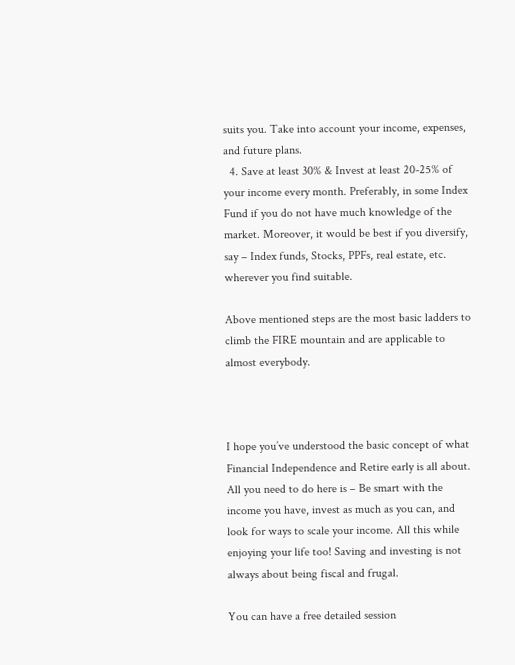suits you. Take into account your income, expenses, and future plans.
  4. Save at least 30% & Invest at least 20-25% of your income every month. Preferably, in some Index Fund if you do not have much knowledge of the market. Moreover, it would be best if you diversify, say – Index funds, Stocks, PPFs, real estate, etc. wherever you find suitable.

Above mentioned steps are the most basic ladders to climb the FIRE mountain and are applicable to almost everybody.



I hope you’ve understood the basic concept of what Financial Independence and Retire early is all about. All you need to do here is – Be smart with the income you have, invest as much as you can, and look for ways to scale your income. All this while enjoying your life too! Saving and investing is not always about being fiscal and frugal.

You can have a free detailed session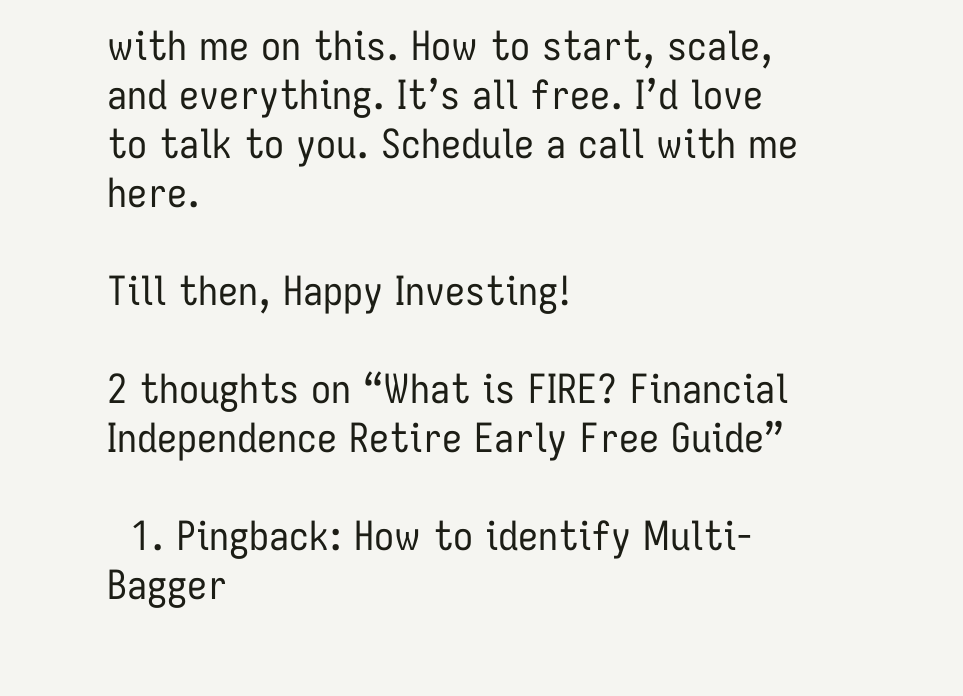with me on this. How to start, scale, and everything. It’s all free. I’d love to talk to you. Schedule a call with me here.

Till then, Happy Investing!

2 thoughts on “What is FIRE? Financial Independence Retire Early Free Guide”

  1. Pingback: How to identify Multi-Bagger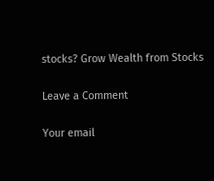stocks? Grow Wealth from Stocks

Leave a Comment

Your email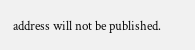address will not be published.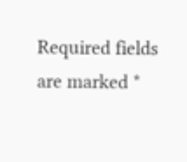Required fields are marked *